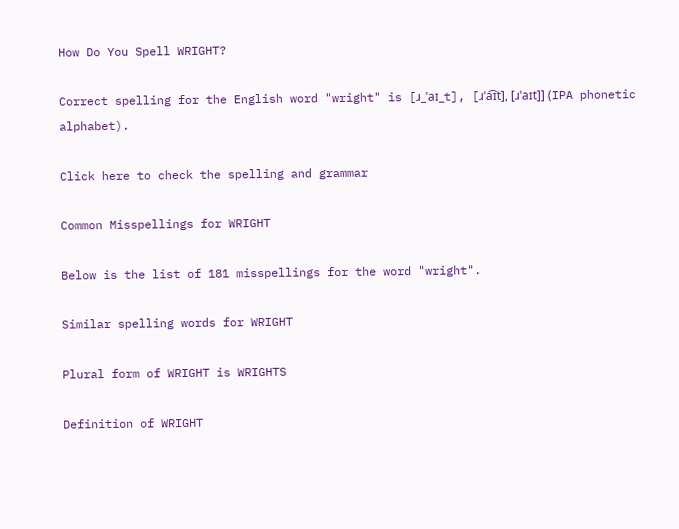How Do You Spell WRIGHT?

Correct spelling for the English word "wright" is [ɹ_ˈaɪ_t], [ɹˈa͡ɪt], [ɹˈaɪt]] (IPA phonetic alphabet).

Click here to check the spelling and grammar

Common Misspellings for WRIGHT

Below is the list of 181 misspellings for the word "wright".

Similar spelling words for WRIGHT

Plural form of WRIGHT is WRIGHTS

Definition of WRIGHT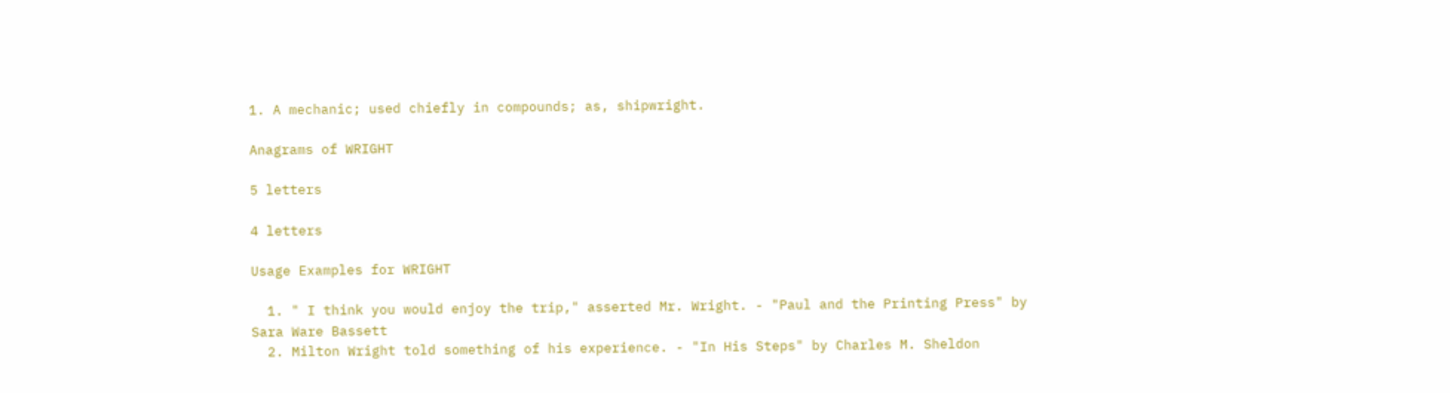1. A mechanic; used chiefly in compounds; as, shipwright.

Anagrams of WRIGHT

5 letters

4 letters

Usage Examples for WRIGHT

  1. " I think you would enjoy the trip," asserted Mr. Wright. - "Paul and the Printing Press" by Sara Ware Bassett
  2. Milton Wright told something of his experience. - "In His Steps" by Charles M. Sheldon